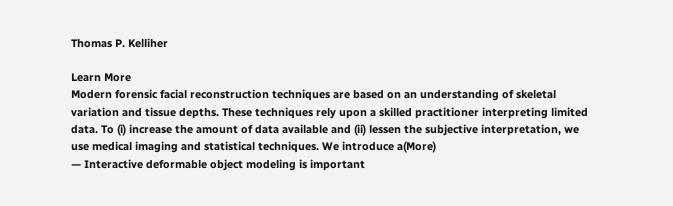Thomas P. Kelliher

Learn More
Modern forensic facial reconstruction techniques are based on an understanding of skeletal variation and tissue depths. These techniques rely upon a skilled practitioner interpreting limited data. To (i) increase the amount of data available and (ii) lessen the subjective interpretation, we use medical imaging and statistical techniques. We introduce a(More)
— Interactive deformable object modeling is important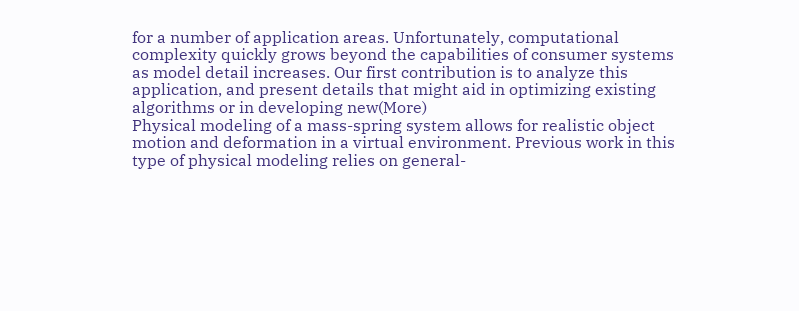for a number of application areas. Unfortunately, computational complexity quickly grows beyond the capabilities of consumer systems as model detail increases. Our first contribution is to analyze this application, and present details that might aid in optimizing existing algorithms or in developing new(More)
Physical modeling of a mass-spring system allows for realistic object motion and deformation in a virtual environment. Previous work in this type of physical modeling relies on general-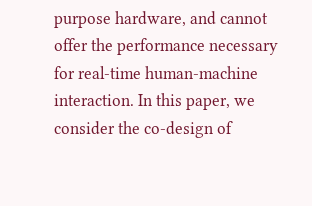purpose hardware, and cannot offer the performance necessary for real-time human-machine interaction. In this paper, we consider the co-design of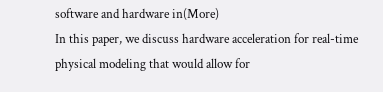software and hardware in(More)
In this paper, we discuss hardware acceleration for real-time physical modeling that would allow for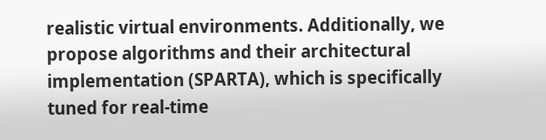realistic virtual environments. Additionally, we propose algorithms and their architectural implementation (SPARTA), which is specifically tuned for real-time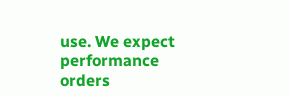use. We expect performance orders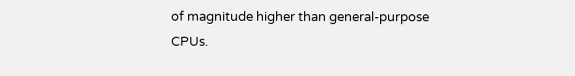of magnitude higher than general-purpose CPUs.